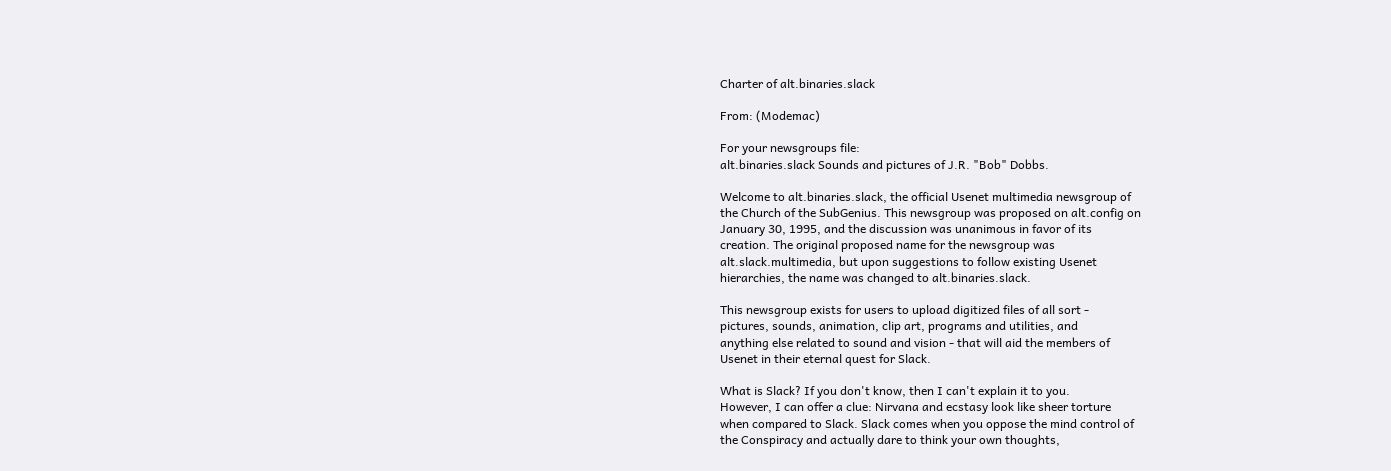Charter of alt.binaries.slack

From: (Modemac)

For your newsgroups file:
alt.binaries.slack Sounds and pictures of J.R. "Bob" Dobbs.

Welcome to alt.binaries.slack, the official Usenet multimedia newsgroup of
the Church of the SubGenius. This newsgroup was proposed on alt.config on
January 30, 1995, and the discussion was unanimous in favor of its
creation. The original proposed name for the newsgroup was
alt.slack.multimedia, but upon suggestions to follow existing Usenet
hierarchies, the name was changed to alt.binaries.slack.

This newsgroup exists for users to upload digitized files of all sort -
pictures, sounds, animation, clip art, programs and utilities, and
anything else related to sound and vision - that will aid the members of
Usenet in their eternal quest for Slack.

What is Slack? If you don't know, then I can't explain it to you.
However, I can offer a clue: Nirvana and ecstasy look like sheer torture
when compared to Slack. Slack comes when you oppose the mind control of
the Conspiracy and actually dare to think your own thoughts,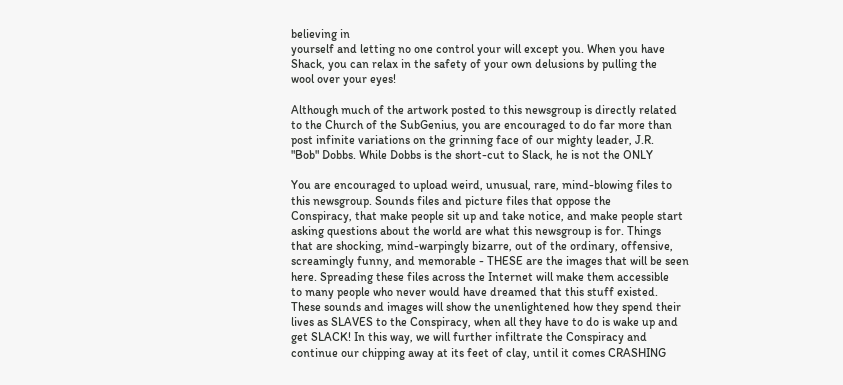believing in
yourself and letting no one control your will except you. When you have
Shack, you can relax in the safety of your own delusions by pulling the
wool over your eyes!

Although much of the artwork posted to this newsgroup is directly related
to the Church of the SubGenius, you are encouraged to do far more than
post infinite variations on the grinning face of our mighty leader, J.R.
"Bob" Dobbs. While Dobbs is the short-cut to Slack, he is not the ONLY

You are encouraged to upload weird, unusual, rare, mind-blowing files to
this newsgroup. Sounds files and picture files that oppose the
Conspiracy, that make people sit up and take notice, and make people start
asking questions about the world are what this newsgroup is for. Things
that are shocking, mind-warpingly bizarre, out of the ordinary, offensive,
screamingly funny, and memorable - THESE are the images that will be seen
here. Spreading these files across the Internet will make them accessible
to many people who never would have dreamed that this stuff existed.
These sounds and images will show the unenlightened how they spend their
lives as SLAVES to the Conspiracy, when all they have to do is wake up and
get SLACK! In this way, we will further infiltrate the Conspiracy and
continue our chipping away at its feet of clay, until it comes CRASHING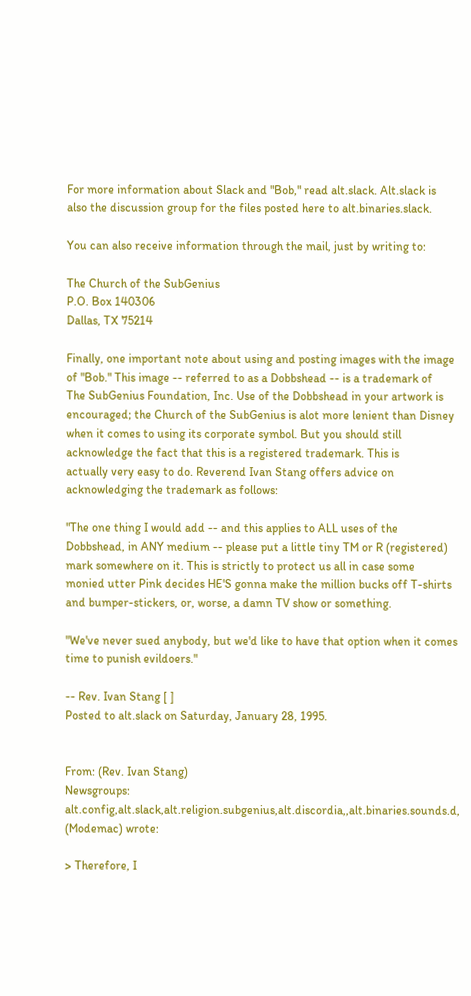For more information about Slack and "Bob," read alt.slack. Alt.slack is
also the discussion group for the files posted here to alt.binaries.slack.

You can also receive information through the mail, just by writing to:

The Church of the SubGenius
P.O. Box 140306
Dallas, TX 75214

Finally, one important note about using and posting images with the image
of "Bob." This image -- referred to as a Dobbshead -- is a trademark of
The SubGenius Foundation, Inc. Use of the Dobbshead in your artwork is
encouraged; the Church of the SubGenius is alot more lenient than Disney
when it comes to using its corporate symbol. But you should still
acknowledge the fact that this is a registered trademark. This is
actually very easy to do. Reverend Ivan Stang offers advice on
acknowledging the trademark as follows:

"The one thing I would add -- and this applies to ALL uses of the
Dobbshead, in ANY medium -- please put a little tiny TM or R (registered)
mark somewhere on it. This is strictly to protect us all in case some
monied utter Pink decides HE'S gonna make the million bucks off T-shirts
and bumper-stickers, or, worse, a damn TV show or something.

"We've never sued anybody, but we'd like to have that option when it comes
time to punish evildoers."

-- Rev. Ivan Stang [ ]
Posted to alt.slack on Saturday, January 28, 1995.


From: (Rev. Ivan Stang)
Newsgroups: alt.config,alt.slack,alt.religion.subgenius,alt.discordia,,alt.binaries.sounds.d, (Modemac) wrote:

> Therefore, I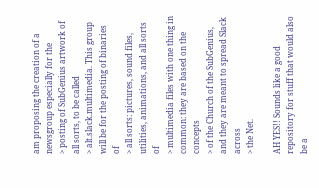am proposing the creation of a newsgroup especially for the
> posting of SubGenius artwork of all sorts, to be called
> alt.slack.multimedia. This group will be for the posting of binaries of
> all sorts: pictures, sound files, utilities, animations, and all sorts of
> multimedia files with one thing in common: they are based on the concepts
> of the Church of the SubGenius, and they are meant to spread Slack across
> the Net.

AH YES!! Sounds like a good repository for stuff that would also be a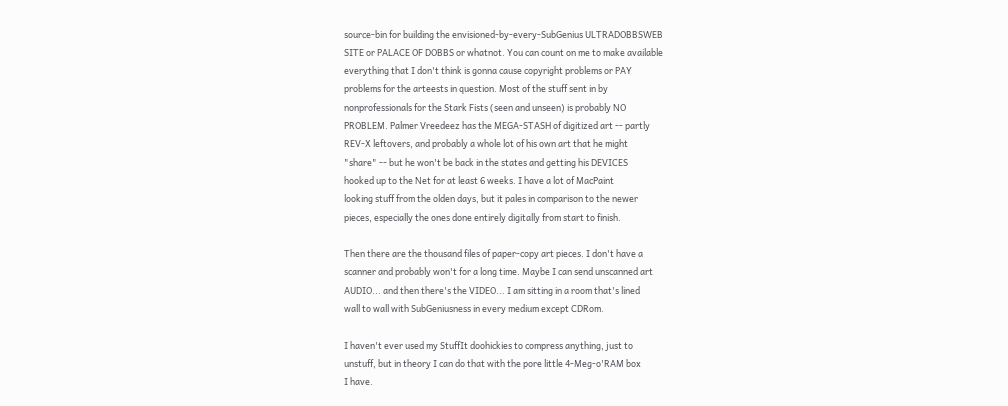source-bin for building the envisioned-by-every-SubGenius ULTRADOBBSWEB
SITE or PALACE OF DOBBS or whatnot. You can count on me to make available
everything that I don't think is gonna cause copyright problems or PAY
problems for the arteests in question. Most of the stuff sent in by
nonprofessionals for the Stark Fists (seen and unseen) is probably NO
PROBLEM. Palmer Vreedeez has the MEGA-STASH of digitized art -- partly
REV-X leftovers, and probably a whole lot of his own art that he might
"share" -- but he won't be back in the states and getting his DEVICES
hooked up to the Net for at least 6 weeks. I have a lot of MacPaint
looking stuff from the olden days, but it pales in comparison to the newer
pieces, especially the ones done entirely digitally from start to finish.

Then there are the thousand files of paper-copy art pieces. I don't have a
scanner and probably won't for a long time. Maybe I can send unscanned art
AUDIO... and then there's the VIDEO... I am sitting in a room that's lined
wall to wall with SubGeniusness in every medium except CDRom.

I haven't ever used my StuffIt doohickies to compress anything, just to
unstuff, but in theory I can do that with the pore little 4-Meg-o'RAM box
I have.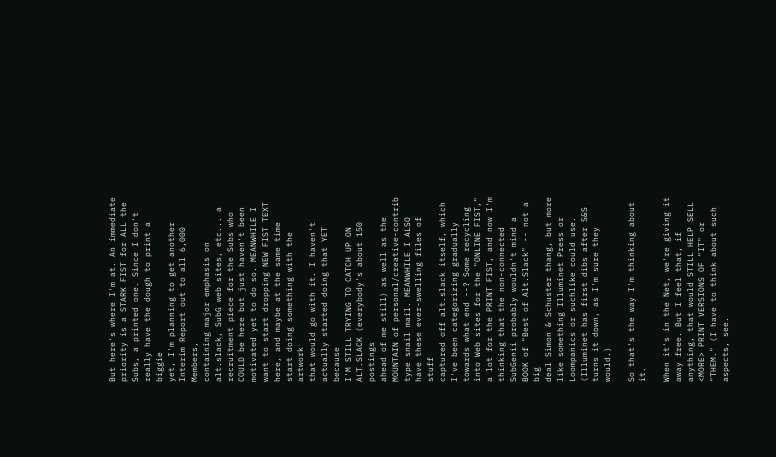But here's where I'm at. An immediate priority is a STARK FIST for ALL the
Subs, a printed one. Since I don't really have the dough to print a biggie
yet, I'm planning to get another Interim Report out to all 6,000 Members,
containing major emphasis on alt.slack, SubG web sites, etc... a
recruitment piece for the Subs who COULD be here but just haven't been
motivated yet to do so. MEANWHILE I want to start dropping NEW FIST TEXT
here, and maybe at the same time start doing something with the artwork
that would go with it. I haven't actually started doing that YET because
I'M STILL TRYING TO CATCH UP ON ALT.SLACK (everybody's about 150 postings
ahead of me still) as well as the MOUNTAIN of personal/creative-contrib
type snail mail. MEANWHILE I ALSO have these ever-swelling files of stuff
captured off alt.slack itself, which I've been categorizing gradually
towards what end --? Some recycling into Web sites for the "ONLINE FIST,"
a lot for the PRINT FIST, and now I'm thinking that the non-connected
SubGenii probably wouldn't mind a BOOK of "Best of Alt.Slack" -- not a big
deal Simon & Schuster thang, but more like something Illuminet Press or
Loompanics or suchlike could use. (Illuminet has first dibs after S&S
turns it down, as I'm sure they would.)

So that's the way I'm thinking about it.

When it's in the Net, we're giving it away free. But I feel that, if
anything, that would STILL HELP SELL <MORE> PRINT VERSIONS OF "IT" or
"THEM." (I have to think about such aspects, see.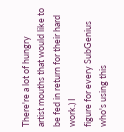There're a lot of hungry
artist mouths that would like to be fed in return for their hard work.) I
figure for every SubGenius who's using this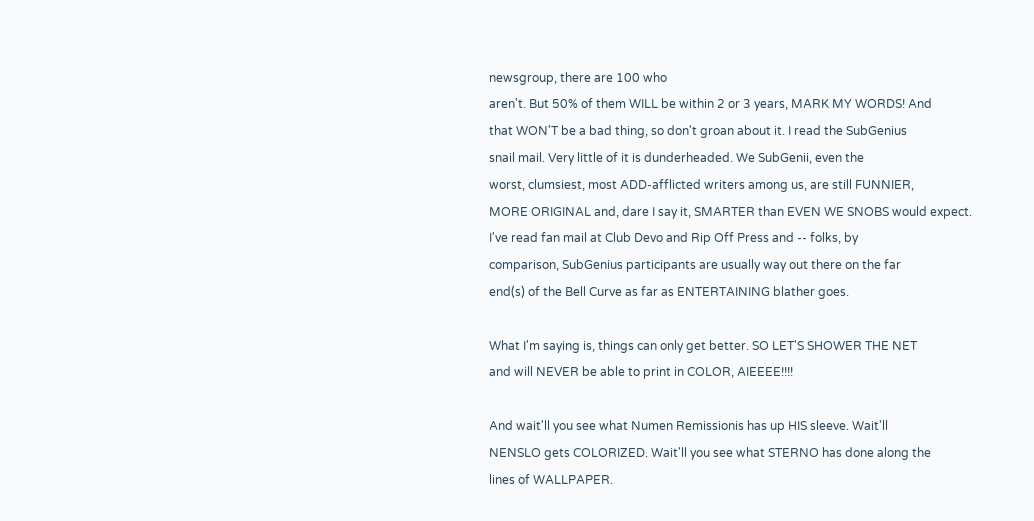newsgroup, there are 100 who
aren't. But 50% of them WILL be within 2 or 3 years, MARK MY WORDS! And
that WON'T be a bad thing, so don't groan about it. I read the SubGenius
snail mail. Very little of it is dunderheaded. We SubGenii, even the
worst, clumsiest, most ADD-afflicted writers among us, are still FUNNIER,
MORE ORIGINAL and, dare I say it, SMARTER than EVEN WE SNOBS would expect.
I've read fan mail at Club Devo and Rip Off Press and -- folks, by
comparison, SubGenius participants are usually way out there on the far
end(s) of the Bell Curve as far as ENTERTAINING blather goes.

What I'm saying is, things can only get better. SO LET'S SHOWER THE NET
and will NEVER be able to print in COLOR, AIEEEE!!!!

And wait'll you see what Numen Remissionis has up HIS sleeve. Wait'll
NENSLO gets COLORIZED. Wait'll you see what STERNO has done along the
lines of WALLPAPER.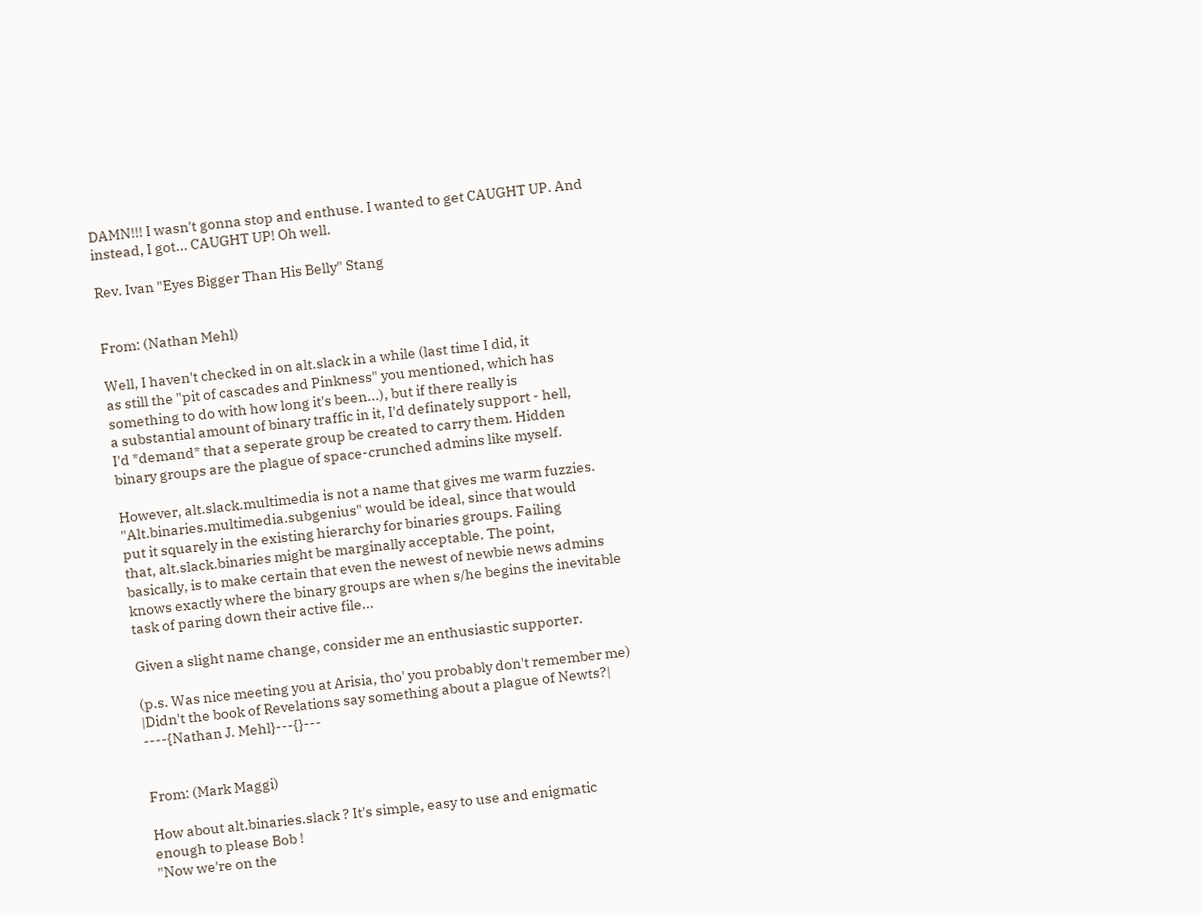DAMN!!! I wasn't gonna stop and enthuse. I wanted to get CAUGHT UP. And
instead, I got... CAUGHT UP! Oh well.

Rev. Ivan "Eyes Bigger Than His Belly" Stang


From: (Nathan Mehl)

Well, I haven't checked in on alt.slack in a while (last time I did, it
as still the "pit of cascades and Pinkness" you mentioned, which has
something to do with how long it's been...), but if there really is
a substantial amount of binary traffic in it, I'd definately support - hell,
I'd *demand* that a seperate group be created to carry them. Hidden
binary groups are the plague of space-crunched admins like myself.

However, alt.slack.multimedia is not a name that gives me warm fuzzies.
"Alt.binaries.multimedia.subgenius" would be ideal, since that would
put it squarely in the existing hierarchy for binaries groups. Failing
that, alt.slack.binaries might be marginally acceptable. The point,
basically, is to make certain that even the newest of newbie news admins
knows exactly where the binary groups are when s/he begins the inevitable
task of paring down their active file...

Given a slight name change, consider me an enthusiastic supporter.

(p.s. Was nice meeting you at Arisia, tho' you probably don't remember me)
|Didn't the book of Revelations say something about a plague of Newts?|
----{Nathan J. Mehl}---{}---


From: (Mark Maggi)

How about alt.binaries.slack ? It's simple, easy to use and enigmatic
enough to please Bob !
"Now we're on the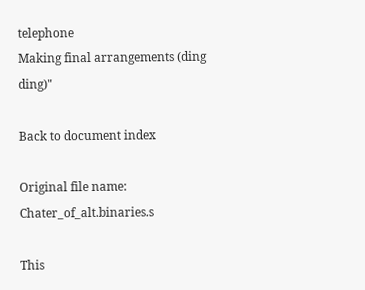telephone
Making final arrangements (ding ding)"

Back to document index

Original file name: Chater_of_alt.binaries.s

This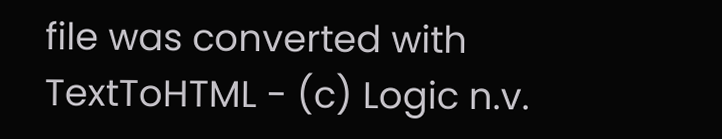file was converted with TextToHTML - (c) Logic n.v.